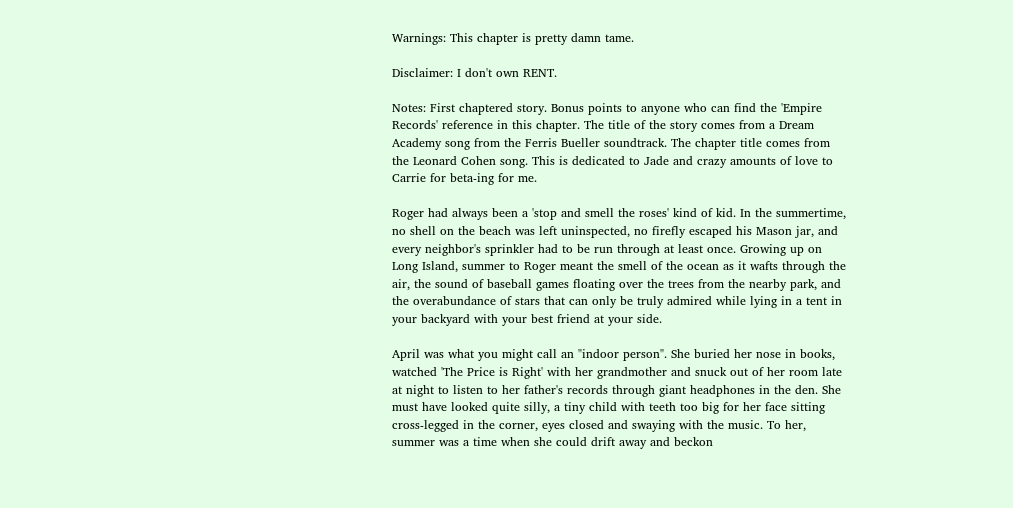Warnings: This chapter is pretty damn tame.

Disclaimer: I don't own RENT.

Notes: First chaptered story. Bonus points to anyone who can find the 'Empire Records' reference in this chapter. The title of the story comes from a Dream Academy song from the Ferris Bueller soundtrack. The chapter title comes from the Leonard Cohen song. This is dedicated to Jade and crazy amounts of love to Carrie for beta-ing for me.

Roger had always been a 'stop and smell the roses' kind of kid. In the summertime, no shell on the beach was left uninspected, no firefly escaped his Mason jar, and every neighbor's sprinkler had to be run through at least once. Growing up on Long Island, summer to Roger meant the smell of the ocean as it wafts through the air, the sound of baseball games floating over the trees from the nearby park, and the overabundance of stars that can only be truly admired while lying in a tent in your backyard with your best friend at your side.

April was what you might call an "indoor person". She buried her nose in books, watched 'The Price is Right' with her grandmother and snuck out of her room late at night to listen to her father's records through giant headphones in the den. She must have looked quite silly, a tiny child with teeth too big for her face sitting cross-legged in the corner, eyes closed and swaying with the music. To her, summer was a time when she could drift away and beckon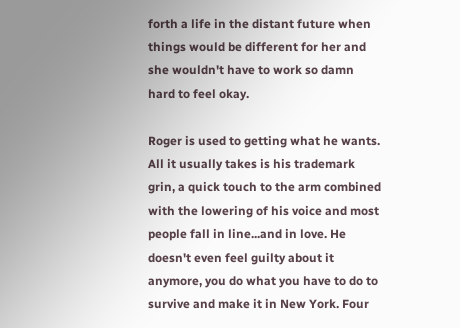forth a life in the distant future when things would be different for her and she wouldn't have to work so damn hard to feel okay.

Roger is used to getting what he wants. All it usually takes is his trademark grin, a quick touch to the arm combined with the lowering of his voice and most people fall in line...and in love. He doesn't even feel guilty about it anymore, you do what you have to do to survive and make it in New York. Four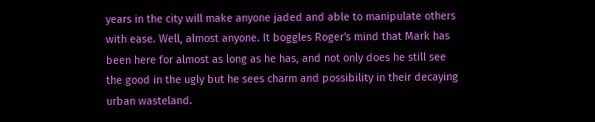years in the city will make anyone jaded and able to manipulate others with ease. Well, almost anyone. It boggles Roger's mind that Mark has been here for almost as long as he has, and not only does he still see the good in the ugly but he sees charm and possibility in their decaying urban wasteland.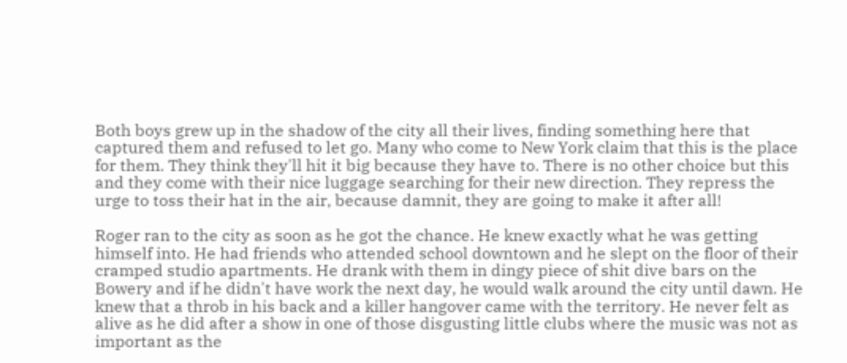Both boys grew up in the shadow of the city all their lives, finding something here that captured them and refused to let go. Many who come to New York claim that this is the place for them. They think they'll hit it big because they have to. There is no other choice but this and they come with their nice luggage searching for their new direction. They repress the urge to toss their hat in the air, because damnit, they are going to make it after all!

Roger ran to the city as soon as he got the chance. He knew exactly what he was getting himself into. He had friends who attended school downtown and he slept on the floor of their cramped studio apartments. He drank with them in dingy piece of shit dive bars on the Bowery and if he didn't have work the next day, he would walk around the city until dawn. He knew that a throb in his back and a killer hangover came with the territory. He never felt as alive as he did after a show in one of those disgusting little clubs where the music was not as important as the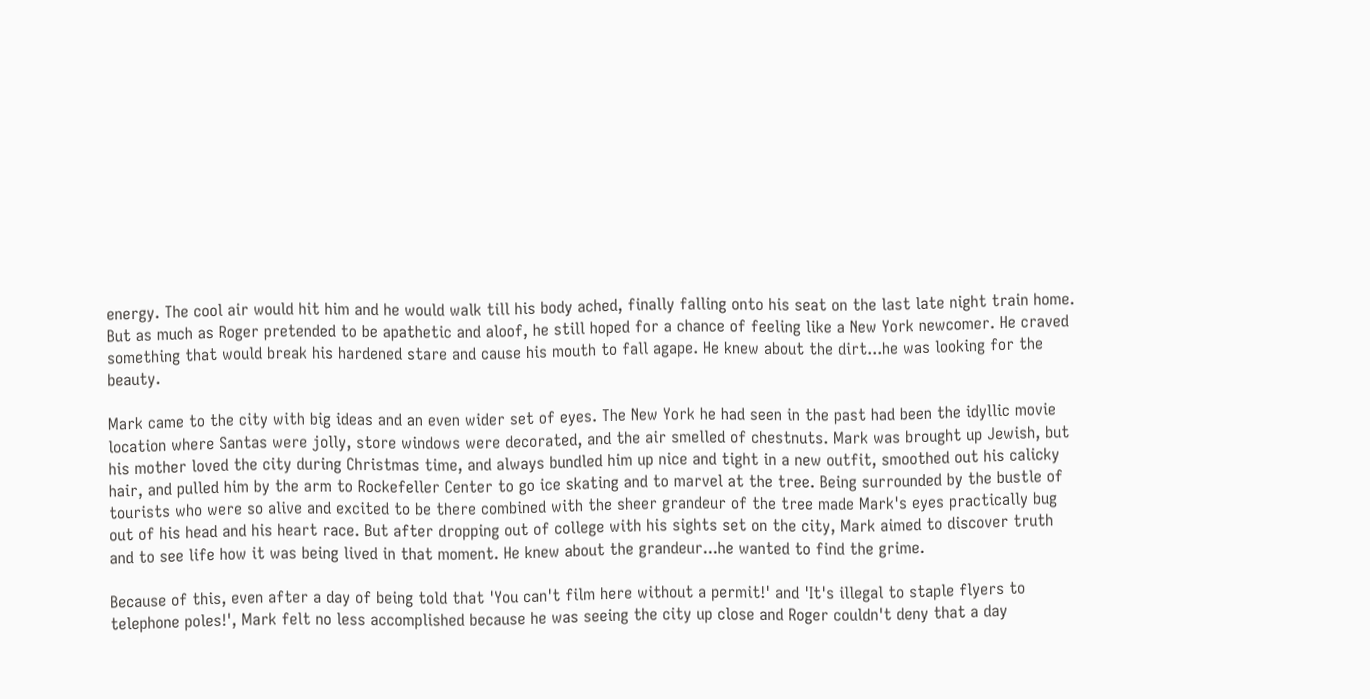energy. The cool air would hit him and he would walk till his body ached, finally falling onto his seat on the last late night train home. But as much as Roger pretended to be apathetic and aloof, he still hoped for a chance of feeling like a New York newcomer. He craved something that would break his hardened stare and cause his mouth to fall agape. He knew about the dirt...he was looking for the beauty.

Mark came to the city with big ideas and an even wider set of eyes. The New York he had seen in the past had been the idyllic movie location where Santas were jolly, store windows were decorated, and the air smelled of chestnuts. Mark was brought up Jewish, but his mother loved the city during Christmas time, and always bundled him up nice and tight in a new outfit, smoothed out his calicky hair, and pulled him by the arm to Rockefeller Center to go ice skating and to marvel at the tree. Being surrounded by the bustle of tourists who were so alive and excited to be there combined with the sheer grandeur of the tree made Mark's eyes practically bug out of his head and his heart race. But after dropping out of college with his sights set on the city, Mark aimed to discover truth and to see life how it was being lived in that moment. He knew about the grandeur...he wanted to find the grime.

Because of this, even after a day of being told that 'You can't film here without a permit!' and 'It's illegal to staple flyers to telephone poles!', Mark felt no less accomplished because he was seeing the city up close and Roger couldn't deny that a day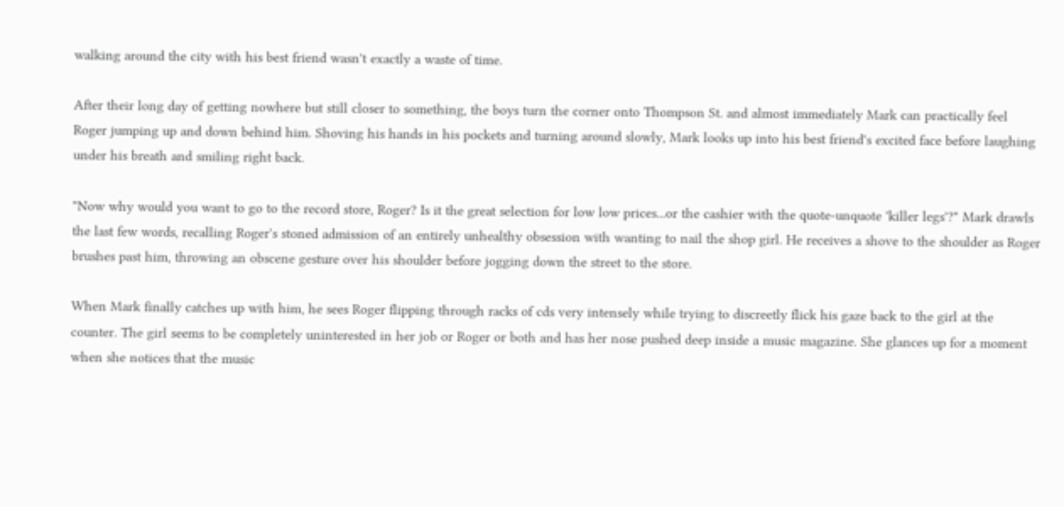walking around the city with his best friend wasn't exactly a waste of time.

After their long day of getting nowhere but still closer to something, the boys turn the corner onto Thompson St. and almost immediately Mark can practically feel Roger jumping up and down behind him. Shoving his hands in his pockets and turning around slowly, Mark looks up into his best friend's excited face before laughing under his breath and smiling right back.

"Now why would you want to go to the record store, Roger? Is it the great selection for low low prices...or the cashier with the quote-unquote 'killer legs'?" Mark drawls the last few words, recalling Roger's stoned admission of an entirely unhealthy obsession with wanting to nail the shop girl. He receives a shove to the shoulder as Roger brushes past him, throwing an obscene gesture over his shoulder before jogging down the street to the store.

When Mark finally catches up with him, he sees Roger flipping through racks of cds very intensely while trying to discreetly flick his gaze back to the girl at the counter. The girl seems to be completely uninterested in her job or Roger or both and has her nose pushed deep inside a music magazine. She glances up for a moment when she notices that the music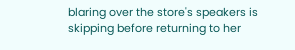blaring over the store's speakers is skipping before returning to her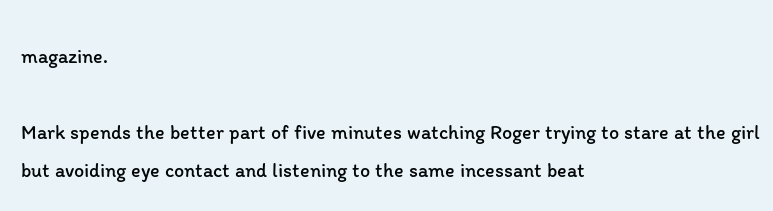magazine.

Mark spends the better part of five minutes watching Roger trying to stare at the girl but avoiding eye contact and listening to the same incessant beat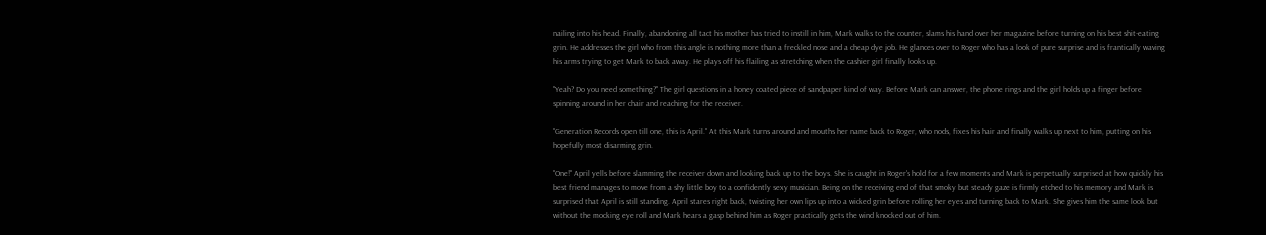nailing into his head. Finally, abandoning all tact his mother has tried to instill in him, Mark walks to the counter, slams his hand over her magazine before turning on his best shit-eating grin. He addresses the girl who from this angle is nothing more than a freckled nose and a cheap dye job. He glances over to Roger who has a look of pure surprise and is frantically waving his arms trying to get Mark to back away. He plays off his flailing as stretching when the cashier girl finally looks up.

"Yeah? Do you need something?" The girl questions in a honey coated piece of sandpaper kind of way. Before Mark can answer, the phone rings and the girl holds up a finger before spinning around in her chair and reaching for the receiver.

"Generation Records open till one, this is April." At this Mark turns around and mouths her name back to Roger, who nods, fixes his hair and finally walks up next to him, putting on his hopefully most disarming grin.

"One!" April yells before slamming the receiver down and looking back up to the boys. She is caught in Roger's hold for a few moments and Mark is perpetually surprised at how quickly his best friend manages to move from a shy little boy to a confidently sexy musician. Being on the receiving end of that smoky but steady gaze is firmly etched to his memory and Mark is surprised that April is still standing. April stares right back, twisting her own lips up into a wicked grin before rolling her eyes and turning back to Mark. She gives him the same look but without the mocking eye roll and Mark hears a gasp behind him as Roger practically gets the wind knocked out of him.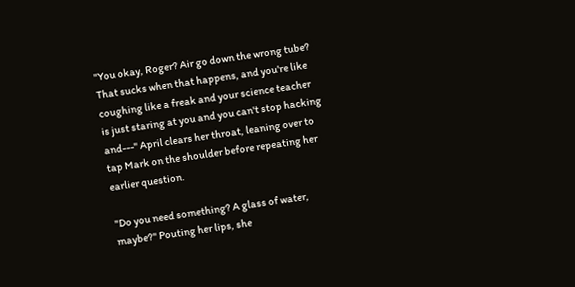"You okay, Roger? Air go down the wrong tube? That sucks when that happens, and you're like coughing like a freak and your science teacher is just staring at you and you can't stop hacking and---" April clears her throat, leaning over to tap Mark on the shoulder before repeating her earlier question.

"Do you need something? A glass of water, maybe?" Pouting her lips, she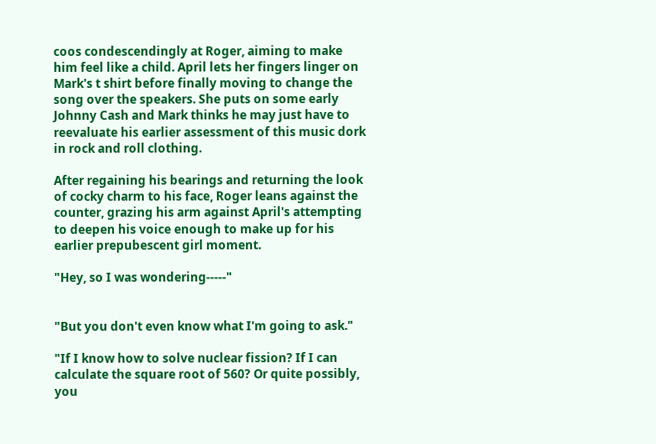coos condescendingly at Roger, aiming to make him feel like a child. April lets her fingers linger on Mark's t shirt before finally moving to change the song over the speakers. She puts on some early Johnny Cash and Mark thinks he may just have to reevaluate his earlier assessment of this music dork in rock and roll clothing.

After regaining his bearings and returning the look of cocky charm to his face, Roger leans against the counter, grazing his arm against April's attempting to deepen his voice enough to make up for his earlier prepubescent girl moment.

"Hey, so I was wondering-----"


"But you don't even know what I'm going to ask."

"If I know how to solve nuclear fission? If I can calculate the square root of 560? Or quite possibly, you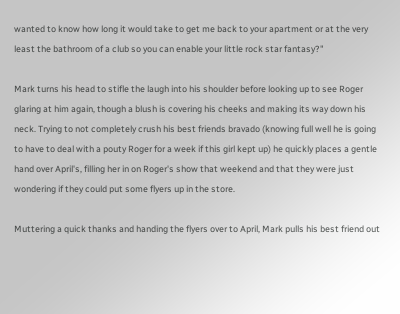wanted to know how long it would take to get me back to your apartment or at the very least the bathroom of a club so you can enable your little rock star fantasy?"

Mark turns his head to stifle the laugh into his shoulder before looking up to see Roger glaring at him again, though a blush is covering his cheeks and making its way down his neck. Trying to not completely crush his best friends bravado (knowing full well he is going to have to deal with a pouty Roger for a week if this girl kept up) he quickly places a gentle hand over April's, filling her in on Roger's show that weekend and that they were just wondering if they could put some flyers up in the store.

Muttering a quick thanks and handing the flyers over to April, Mark pulls his best friend out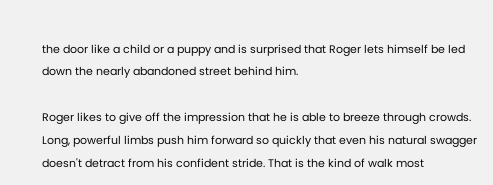the door like a child or a puppy and is surprised that Roger lets himself be led down the nearly abandoned street behind him.

Roger likes to give off the impression that he is able to breeze through crowds. Long, powerful limbs push him forward so quickly that even his natural swagger doesn't detract from his confident stride. That is the kind of walk most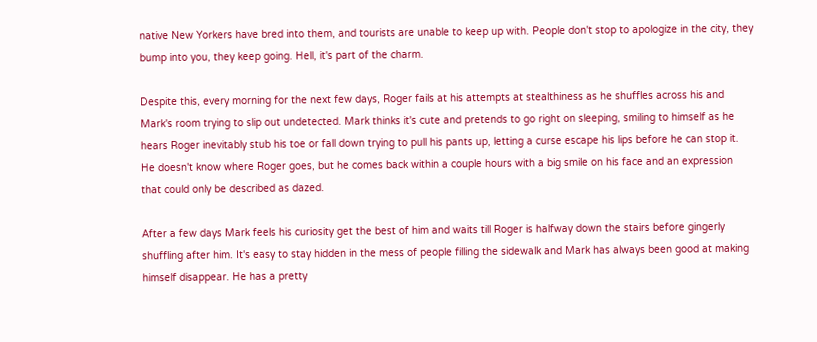native New Yorkers have bred into them, and tourists are unable to keep up with. People don't stop to apologize in the city, they bump into you, they keep going. Hell, it's part of the charm.

Despite this, every morning for the next few days, Roger fails at his attempts at stealthiness as he shuffles across his and Mark's room trying to slip out undetected. Mark thinks it's cute and pretends to go right on sleeping, smiling to himself as he hears Roger inevitably stub his toe or fall down trying to pull his pants up, letting a curse escape his lips before he can stop it. He doesn't know where Roger goes, but he comes back within a couple hours with a big smile on his face and an expression that could only be described as dazed.

After a few days Mark feels his curiosity get the best of him and waits till Roger is halfway down the stairs before gingerly shuffling after him. It's easy to stay hidden in the mess of people filling the sidewalk and Mark has always been good at making himself disappear. He has a pretty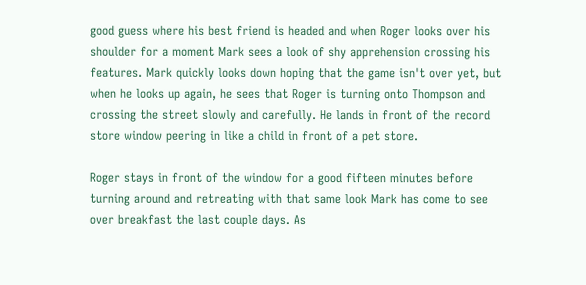good guess where his best friend is headed and when Roger looks over his shoulder for a moment Mark sees a look of shy apprehension crossing his features. Mark quickly looks down hoping that the game isn't over yet, but when he looks up again, he sees that Roger is turning onto Thompson and crossing the street slowly and carefully. He lands in front of the record store window peering in like a child in front of a pet store.

Roger stays in front of the window for a good fifteen minutes before turning around and retreating with that same look Mark has come to see over breakfast the last couple days. As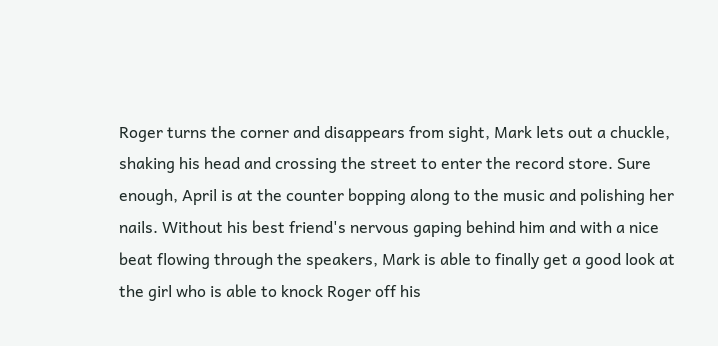Roger turns the corner and disappears from sight, Mark lets out a chuckle, shaking his head and crossing the street to enter the record store. Sure enough, April is at the counter bopping along to the music and polishing her nails. Without his best friend's nervous gaping behind him and with a nice beat flowing through the speakers, Mark is able to finally get a good look at the girl who is able to knock Roger off his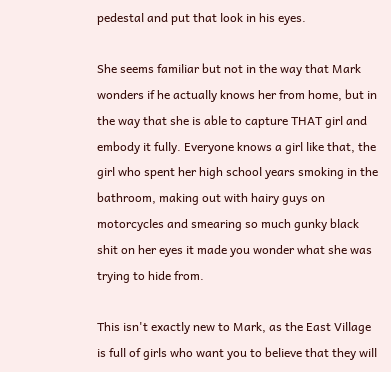pedestal and put that look in his eyes.

She seems familiar but not in the way that Mark wonders if he actually knows her from home, but in the way that she is able to capture THAT girl and embody it fully. Everyone knows a girl like that, the girl who spent her high school years smoking in the bathroom, making out with hairy guys on motorcycles and smearing so much gunky black shit on her eyes it made you wonder what she was trying to hide from.

This isn't exactly new to Mark, as the East Village is full of girls who want you to believe that they will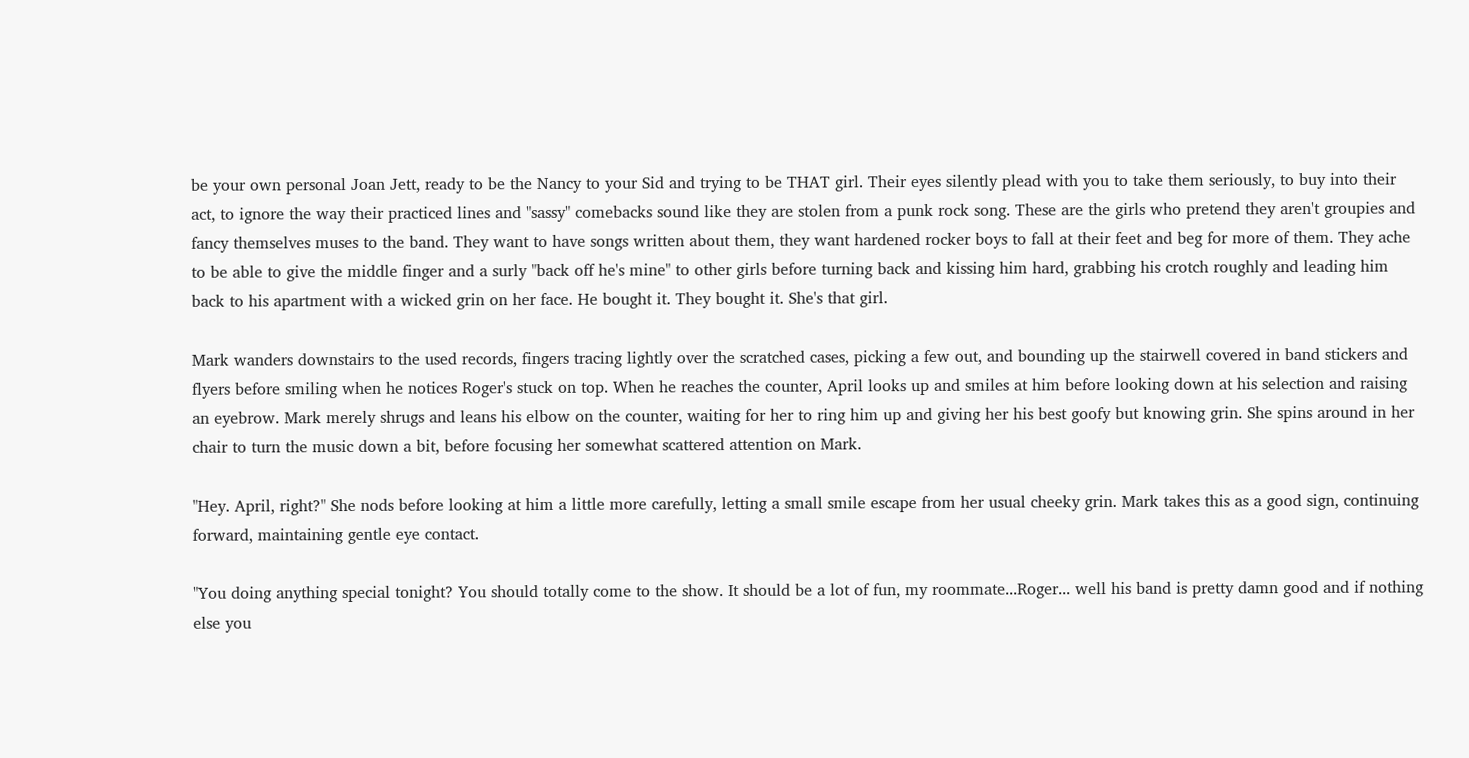be your own personal Joan Jett, ready to be the Nancy to your Sid and trying to be THAT girl. Their eyes silently plead with you to take them seriously, to buy into their act, to ignore the way their practiced lines and "sassy" comebacks sound like they are stolen from a punk rock song. These are the girls who pretend they aren't groupies and fancy themselves muses to the band. They want to have songs written about them, they want hardened rocker boys to fall at their feet and beg for more of them. They ache to be able to give the middle finger and a surly "back off he's mine" to other girls before turning back and kissing him hard, grabbing his crotch roughly and leading him back to his apartment with a wicked grin on her face. He bought it. They bought it. She's that girl.

Mark wanders downstairs to the used records, fingers tracing lightly over the scratched cases, picking a few out, and bounding up the stairwell covered in band stickers and flyers before smiling when he notices Roger's stuck on top. When he reaches the counter, April looks up and smiles at him before looking down at his selection and raising an eyebrow. Mark merely shrugs and leans his elbow on the counter, waiting for her to ring him up and giving her his best goofy but knowing grin. She spins around in her chair to turn the music down a bit, before focusing her somewhat scattered attention on Mark.

"Hey. April, right?" She nods before looking at him a little more carefully, letting a small smile escape from her usual cheeky grin. Mark takes this as a good sign, continuing forward, maintaining gentle eye contact.

"You doing anything special tonight? You should totally come to the show. It should be a lot of fun, my roommate...Roger... well his band is pretty damn good and if nothing else you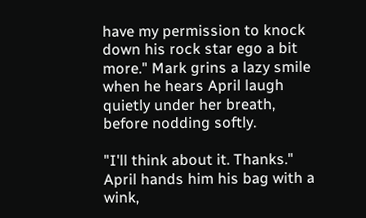have my permission to knock down his rock star ego a bit more." Mark grins a lazy smile when he hears April laugh quietly under her breath, before nodding softly.

"I'll think about it. Thanks." April hands him his bag with a wink,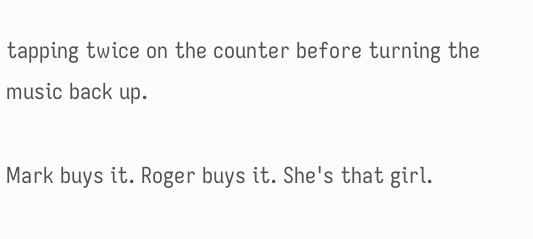tapping twice on the counter before turning the music back up.

Mark buys it. Roger buys it. She's that girl.